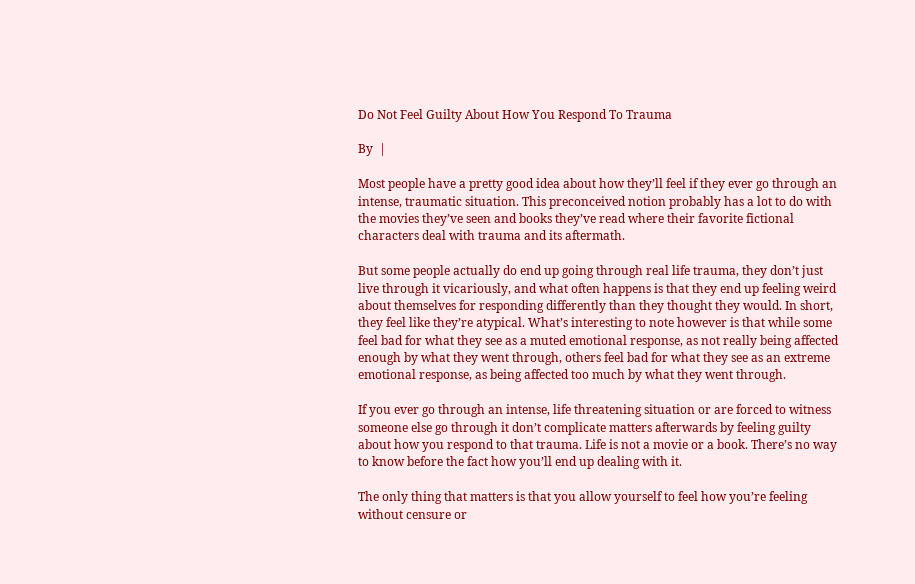Do Not Feel Guilty About How You Respond To Trauma

By  |

Most people have a pretty good idea about how they’ll feel if they ever go through an intense, traumatic situation. This preconceived notion probably has a lot to do with the movies they’ve seen and books they’ve read where their favorite fictional characters deal with trauma and its aftermath.

But some people actually do end up going through real life trauma, they don’t just live through it vicariously, and what often happens is that they end up feeling weird about themselves for responding differently than they thought they would. In short, they feel like they’re atypical. What’s interesting to note however is that while some feel bad for what they see as a muted emotional response, as not really being affected enough by what they went through, others feel bad for what they see as an extreme emotional response, as being affected too much by what they went through.

If you ever go through an intense, life threatening situation or are forced to witness someone else go through it don’t complicate matters afterwards by feeling guilty about how you respond to that trauma. Life is not a movie or a book. There’s no way to know before the fact how you’ll end up dealing with it.

The only thing that matters is that you allow yourself to feel how you’re feeling without censure or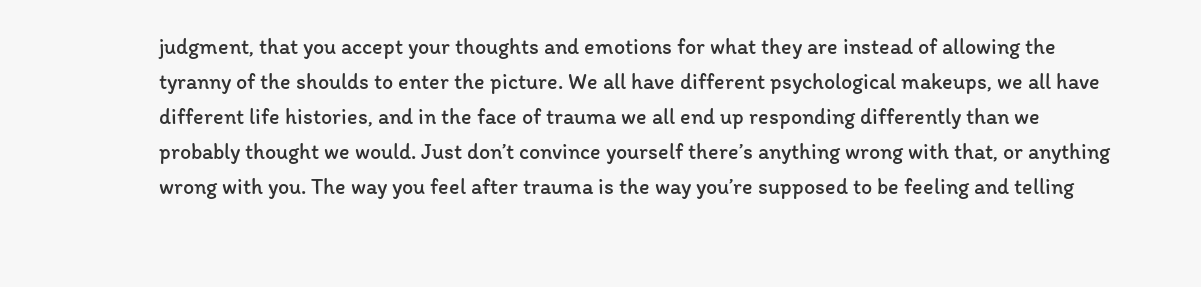judgment, that you accept your thoughts and emotions for what they are instead of allowing the tyranny of the shoulds to enter the picture. We all have different psychological makeups, we all have different life histories, and in the face of trauma we all end up responding differently than we probably thought we would. Just don’t convince yourself there’s anything wrong with that, or anything wrong with you. The way you feel after trauma is the way you’re supposed to be feeling and telling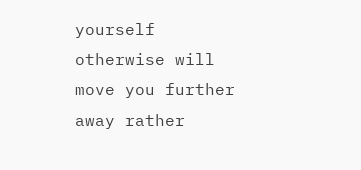yourself otherwise will move you further away rather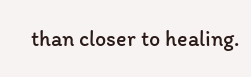than closer to healing.